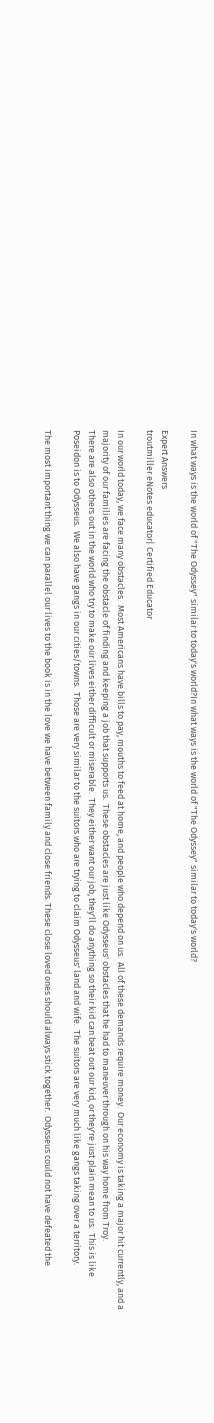In what ways is the world of "The Odyssey" similar to today's world?In what ways is the world of "The Odyssey" similar to today's world?

Expert Answers
troutmiller eNotes educator| Certified Educator

In our world today, we face many obstacles.  Most Americans have bills to pay, mouths to feed at home, and people who depend on us.  All of these demands require money.  Our economy is taking a major hit currently, and a majority of our families are facing the obstacle of finding and keeping a job that supports us.  These obstacles are just like Odysseus' obstacles that he had to maneuver through on his way home from Troy.
There are also others out in the world who try to make our lives either difficult or miserable.  They either want our job, they'll do anything so their kid can beat out our kid, or they're just plain mean to us.  This is like Poseidon is to Odysseus.  We also have gangs in our cities/towns.  Those are very similar to the suitors who are trying to claim Odysseus' land and wife.  The suitors are very much like gangs taking over a territory.

The most important thing we can parallel our lives to the book is in the love we have between family and close friends. These close loved ones should always stick together.  Odysseus could not have defeated the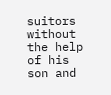suitors without the help of his son and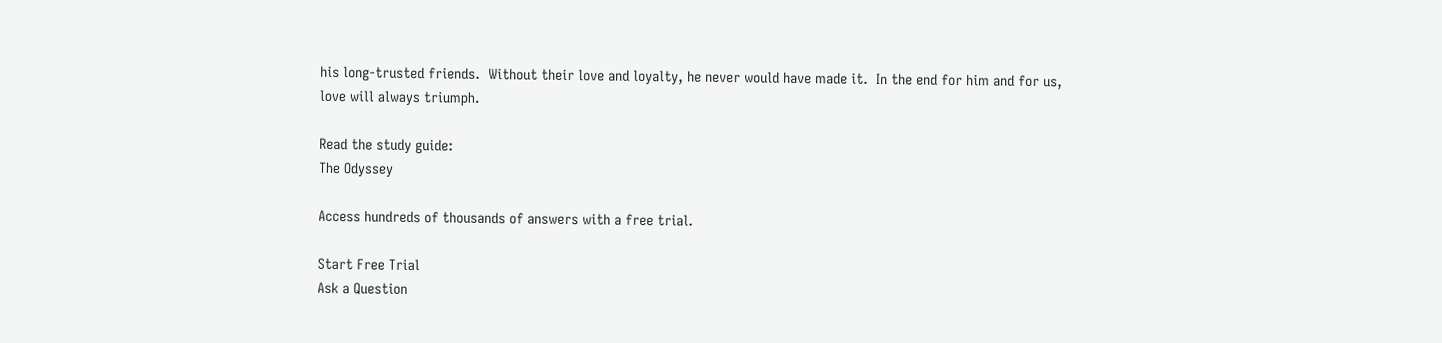his long-trusted friends.  Without their love and loyalty, he never would have made it.  In the end for him and for us, love will always triumph.

Read the study guide:
The Odyssey

Access hundreds of thousands of answers with a free trial.

Start Free Trial
Ask a Question